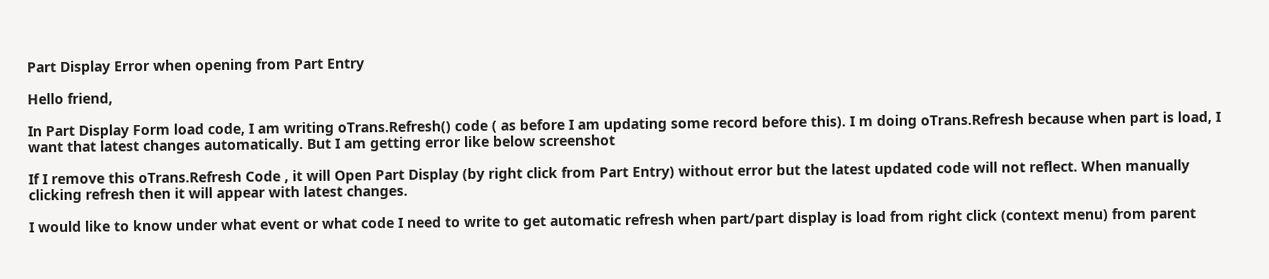Part Display Error when opening from Part Entry

Hello friend,

In Part Display Form load code, I am writing oTrans.Refresh() code ( as before I am updating some record before this). I m doing oTrans.Refresh because when part is load, I want that latest changes automatically. But I am getting error like below screenshot

If I remove this oTrans.Refresh Code , it will Open Part Display (by right click from Part Entry) without error but the latest updated code will not reflect. When manually clicking refresh then it will appear with latest changes.

I would like to know under what event or what code I need to write to get automatic refresh when part/part display is load from right click (context menu) from parent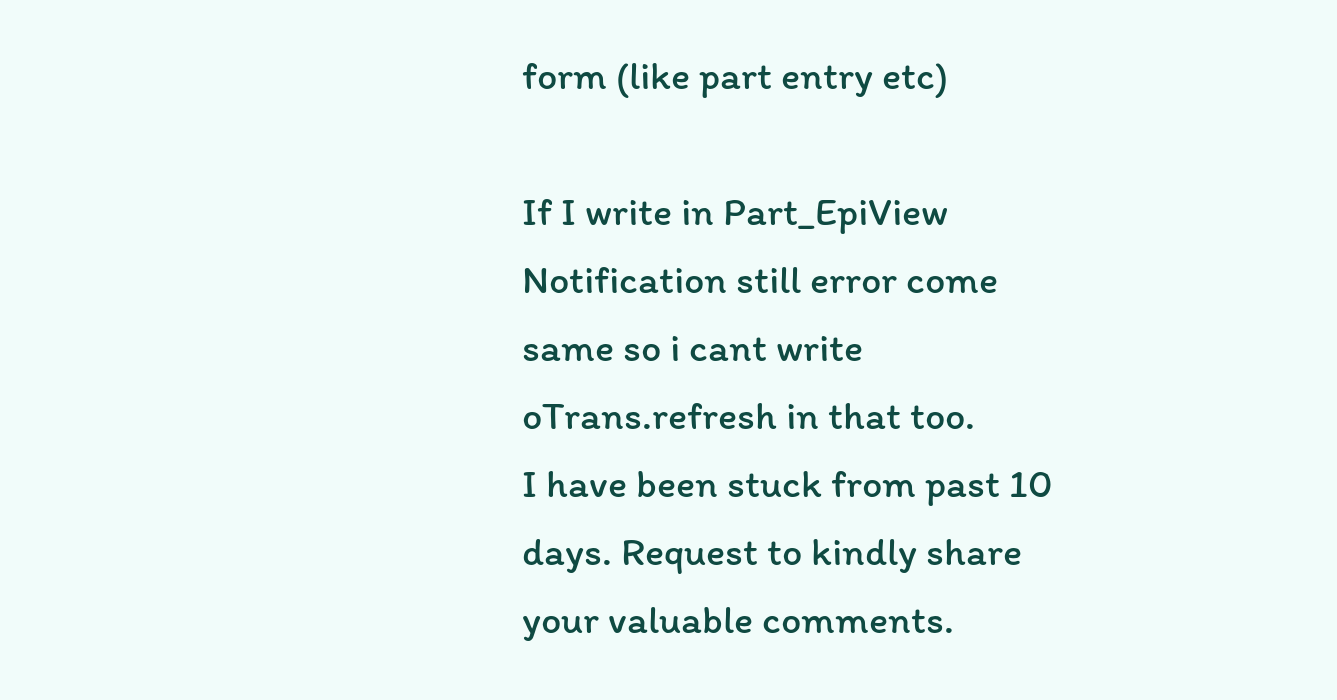form (like part entry etc)

If I write in Part_EpiView Notification still error come same so i cant write oTrans.refresh in that too.
I have been stuck from past 10 days. Request to kindly share your valuable comments.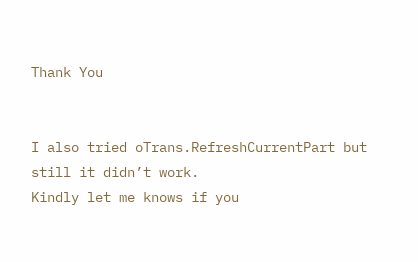Thank You


I also tried oTrans.RefreshCurrentPart but still it didn’t work.
Kindly let me knows if you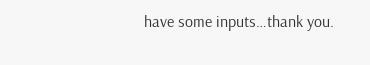have some inputs…thank you.